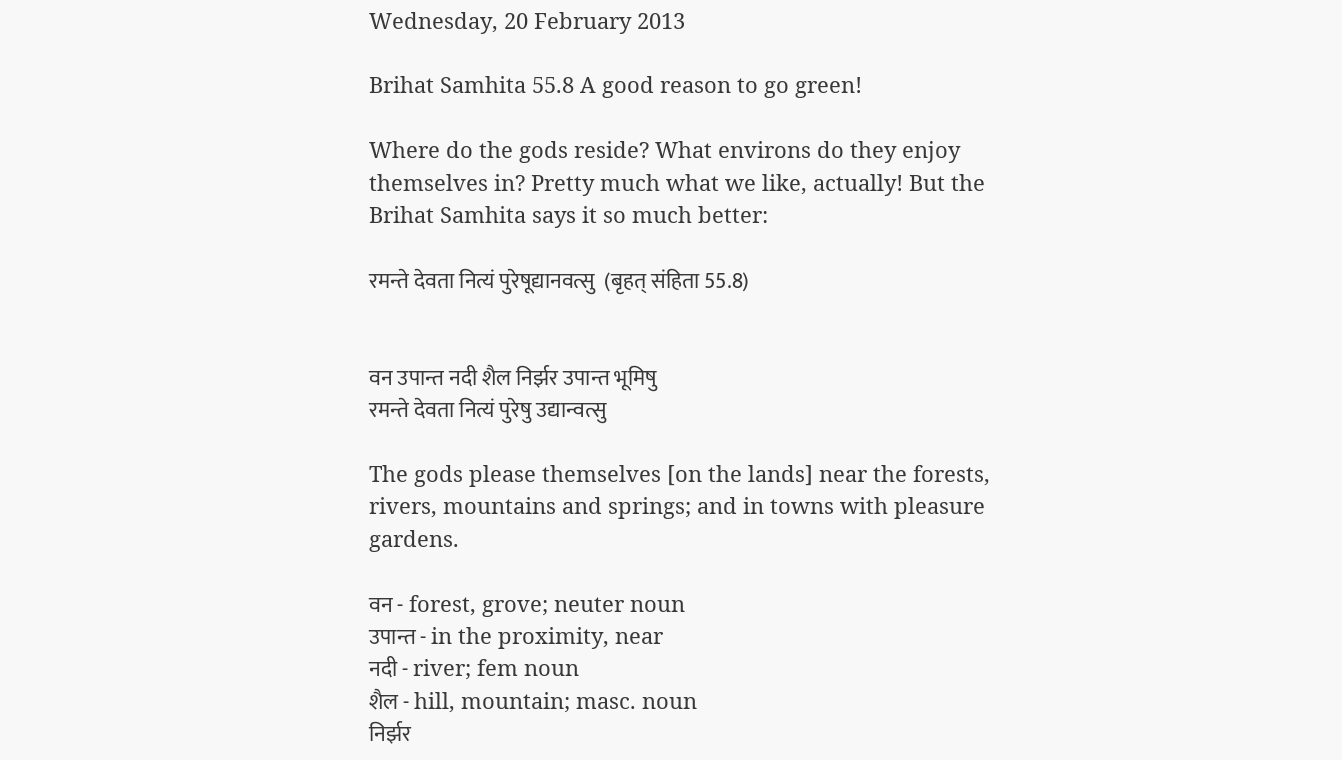Wednesday, 20 February 2013

Brihat Samhita 55.8 A good reason to go green!

Where do the gods reside? What environs do they enjoy themselves in? Pretty much what we like, actually! But the Brihat Samhita says it so much better:

रमन्ते देवता नित्यं पुरेषूद्यानवत्सु  (बृहत् संहिता 55.8)


वन उपान्त नदी शैल निर्झर उपान्त भूमिषु
रमन्ते देवता नित्यं पुरेषु उद्यान्वत्सु

The gods please themselves [on the lands] near the forests, rivers, mountains and springs; and in towns with pleasure gardens.

वन - forest, grove; neuter noun
उपान्त - in the proximity, near
नदी - river; fem noun
शैल - hill, mountain; masc. noun
निर्झर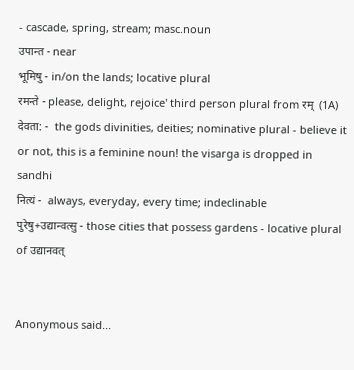- cascade, spring, stream; masc.noun
उपान्त - near
भूमिषु - in/on the lands; locative plural
रमन्ते - please, delight, rejoice' third person plural from रम्  (1A)
देवता: -  the gods divinities, deities; nominative plural - believe it or not, this is a feminine noun! the visarga is dropped in sandhi
नित्यं -  always, everyday, every time; indeclinable
पुरेषु+उद्यान्वत्सु - those cities that possess gardens - locative plural of उद्यानवत्


Anonymous said...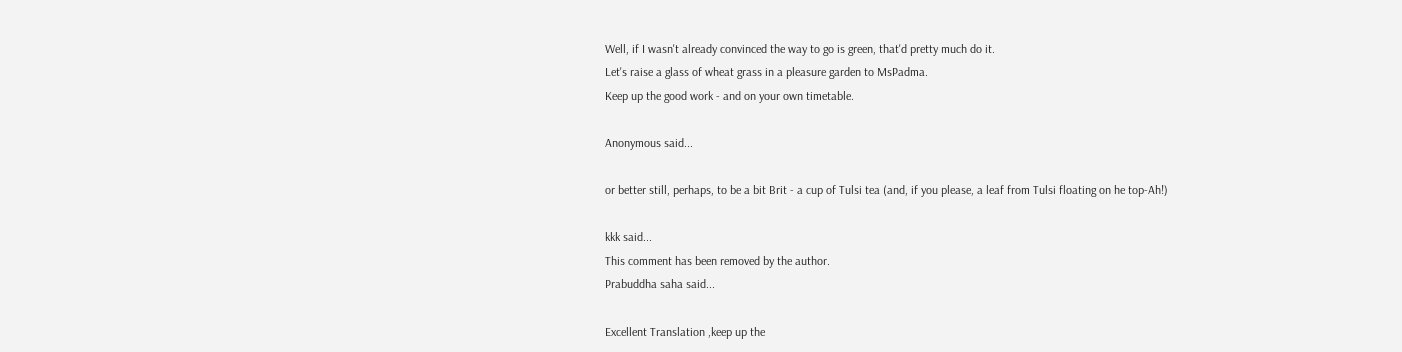Well, if I wasn't already convinced the way to go is green, that'd pretty much do it.
Let's raise a glass of wheat grass in a pleasure garden to MsPadma.
Keep up the good work - and on your own timetable.

Anonymous said...

or better still, perhaps, to be a bit Brit - a cup of Tulsi tea (and, if you please, a leaf from Tulsi floating on he top-Ah!)

kkk said...
This comment has been removed by the author.
Prabuddha saha said...

Excellent Translation ,keep up the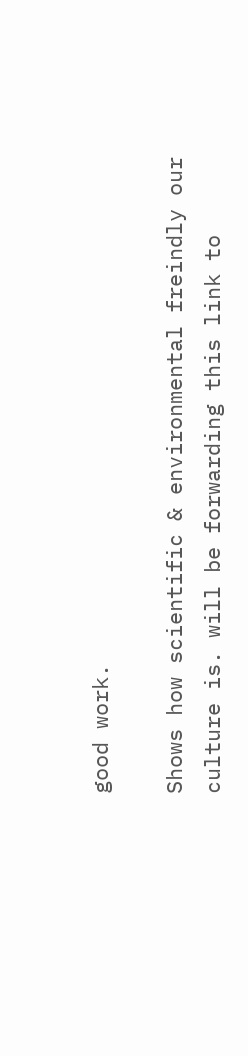good work.

Shows how scientific & environmental freindly our culture is. will be forwarding this link to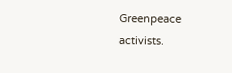Greenpeace activists.